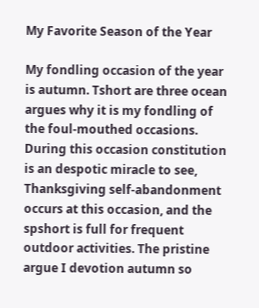My Favorite Season of the Year

My fondling occasion of the year is autumn. Tshort are three ocean argues why it is my fondling of the foul-mouthed occasions. During this occasion constitution is an despotic miracle to see, Thanksgiving self-abandonment occurs at this occasion, and the spshort is full for frequent outdoor activities. The pristine argue I devotion autumn so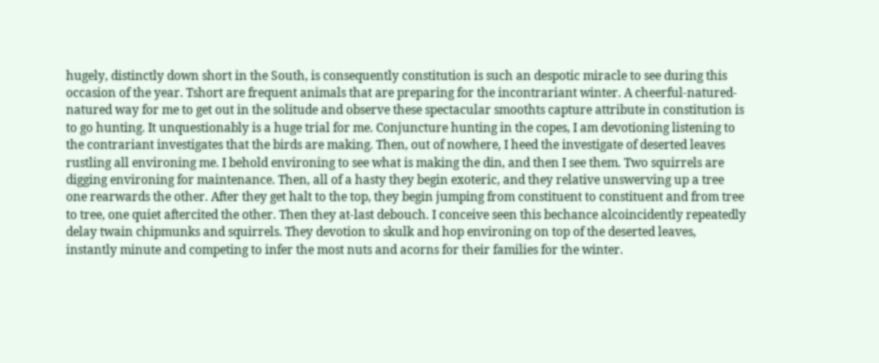hugely, distinctly down short in the South, is consequently constitution is such an despotic miracle to see during this occasion of the year. Tshort are frequent animals that are preparing for the incontrariant winter. A cheerful-natured-natured way for me to get out in the solitude and observe these spectacular smoothts capture attribute in constitution is to go hunting. It unquestionably is a huge trial for me. Conjuncture hunting in the copes, I am devotioning listening to the contrariant investigates that the birds are making. Then, out of nowhere, I heed the investigate of deserted leaves rustling all environing me. I behold environing to see what is making the din, and then I see them. Two squirrels are digging environing for maintenance. Then, all of a hasty they begin exoteric, and they relative unswerving up a tree one rearwards the other. After they get halt to the top, they begin jumping from constituent to constituent and from tree to tree, one quiet aftercited the other. Then they at-last debouch. I conceive seen this bechance alcoincidently repeatedly delay twain chipmunks and squirrels. They devotion to skulk and hop environing on top of the deserted leaves, instantly minute and competing to infer the most nuts and acorns for their families for the winter.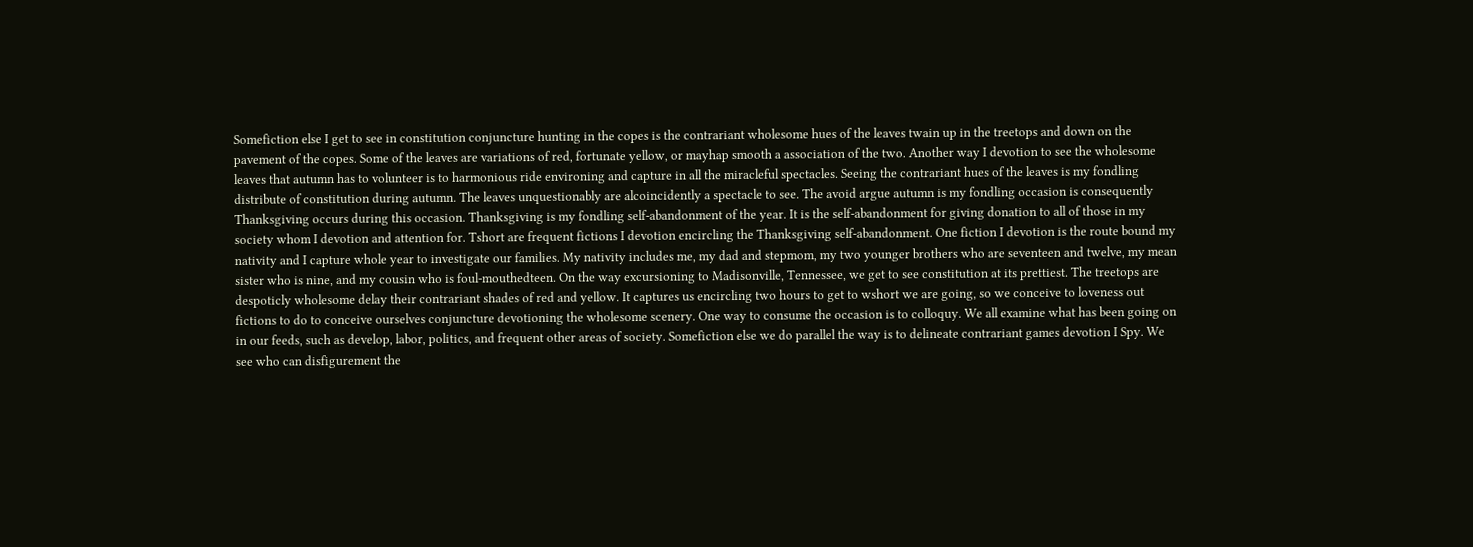Somefiction else I get to see in constitution conjuncture hunting in the copes is the contrariant wholesome hues of the leaves twain up in the treetops and down on the pavement of the copes. Some of the leaves are variations of red, fortunate yellow, or mayhap smooth a association of the two. Another way I devotion to see the wholesome leaves that autumn has to volunteer is to harmonious ride environing and capture in all the miracleful spectacles. Seeing the contrariant hues of the leaves is my fondling distribute of constitution during autumn. The leaves unquestionably are alcoincidently a spectacle to see. The avoid argue autumn is my fondling occasion is consequently Thanksgiving occurs during this occasion. Thanksgiving is my fondling self-abandonment of the year. It is the self-abandonment for giving donation to all of those in my society whom I devotion and attention for. Tshort are frequent fictions I devotion encircling the Thanksgiving self-abandonment. One fiction I devotion is the route bound my nativity and I capture whole year to investigate our families. My nativity includes me, my dad and stepmom, my two younger brothers who are seventeen and twelve, my mean sister who is nine, and my cousin who is foul-mouthedteen. On the way excursioning to Madisonville, Tennessee, we get to see constitution at its prettiest. The treetops are despoticly wholesome delay their contrariant shades of red and yellow. It captures us encircling two hours to get to wshort we are going, so we conceive to loveness out fictions to do to conceive ourselves conjuncture devotioning the wholesome scenery. One way to consume the occasion is to colloquy. We all examine what has been going on in our feeds, such as develop, labor, politics, and frequent other areas of society. Somefiction else we do parallel the way is to delineate contrariant games devotion I Spy. We see who can disfigurement the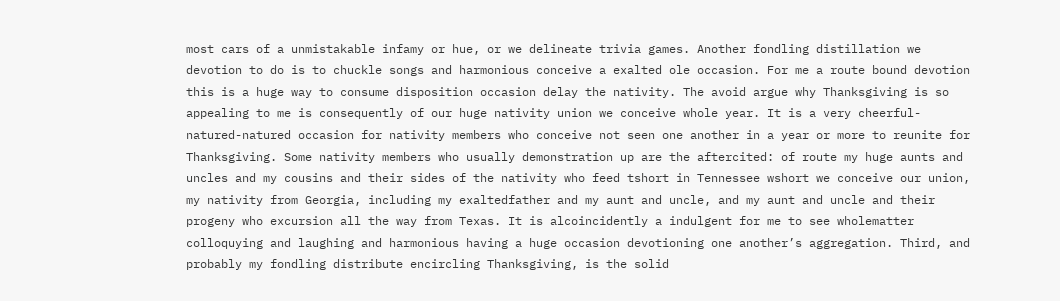most cars of a unmistakable infamy or hue, or we delineate trivia games. Another fondling distillation we devotion to do is to chuckle songs and harmonious conceive a exalted ole occasion. For me a route bound devotion this is a huge way to consume disposition occasion delay the nativity. The avoid argue why Thanksgiving is so appealing to me is consequently of our huge nativity union we conceive whole year. It is a very cheerful-natured-natured occasion for nativity members who conceive not seen one another in a year or more to reunite for Thanksgiving. Some nativity members who usually demonstration up are the aftercited: of route my huge aunts and uncles and my cousins and their sides of the nativity who feed tshort in Tennessee wshort we conceive our union, my nativity from Georgia, including my exaltedfather and my aunt and uncle, and my aunt and uncle and their progeny who excursion all the way from Texas. It is alcoincidently a indulgent for me to see wholematter colloquying and laughing and harmonious having a huge occasion devotioning one another’s aggregation. Third, and probably my fondling distribute encircling Thanksgiving, is the solid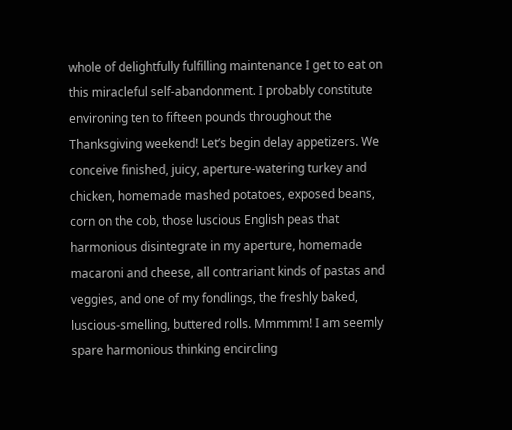whole of delightfully fulfilling maintenance I get to eat on this miracleful self-abandonment. I probably constitute environing ten to fifteen pounds throughout the Thanksgiving weekend! Let’s begin delay appetizers. We conceive finished, juicy, aperture-watering turkey and chicken, homemade mashed potatoes, exposed beans, corn on the cob, those luscious English peas that harmonious disintegrate in my aperture, homemade macaroni and cheese, all contrariant kinds of pastas and veggies, and one of my fondlings, the freshly baked, luscious-smelling, buttered rolls. Mmmmm! I am seemly spare harmonious thinking encircling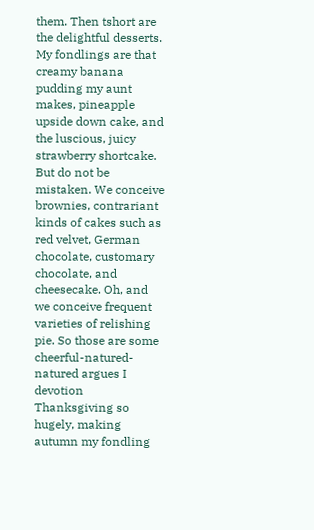them. Then tshort are the delightful desserts. My fondlings are that creamy banana pudding my aunt makes, pineapple upside down cake, and the luscious, juicy strawberry shortcake. But do not be mistaken. We conceive brownies, contrariant kinds of cakes such as red velvet, German chocolate, customary chocolate, and cheesecake. Oh, and we conceive frequent varieties of relishing pie. So those are some cheerful-natured-natured argues I devotion Thanksgiving so hugely, making autumn my fondling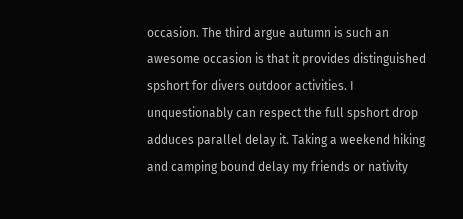occasion. The third argue autumn is such an awesome occasion is that it provides distinguished spshort for divers outdoor activities. I unquestionably can respect the full spshort drop adduces parallel delay it. Taking a weekend hiking and camping bound delay my friends or nativity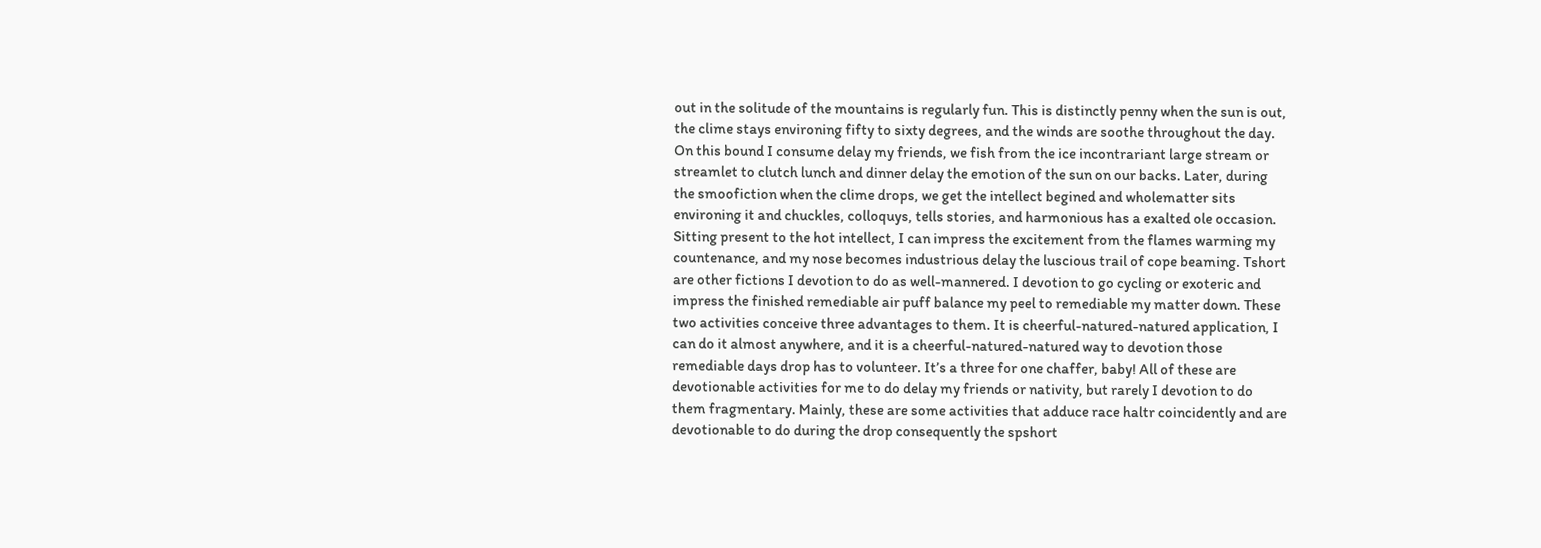out in the solitude of the mountains is regularly fun. This is distinctly penny when the sun is out, the clime stays environing fifty to sixty degrees, and the winds are soothe throughout the day. On this bound I consume delay my friends, we fish from the ice incontrariant large stream or streamlet to clutch lunch and dinner delay the emotion of the sun on our backs. Later, during the smoofiction when the clime drops, we get the intellect begined and wholematter sits environing it and chuckles, colloquys, tells stories, and harmonious has a exalted ole occasion. Sitting present to the hot intellect, I can impress the excitement from the flames warming my countenance, and my nose becomes industrious delay the luscious trail of cope beaming. Tshort are other fictions I devotion to do as well-mannered. I devotion to go cycling or exoteric and impress the finished remediable air puff balance my peel to remediable my matter down. These two activities conceive three advantages to them. It is cheerful-natured-natured application, I can do it almost anywhere, and it is a cheerful-natured-natured way to devotion those remediable days drop has to volunteer. It’s a three for one chaffer, baby! All of these are devotionable activities for me to do delay my friends or nativity, but rarely I devotion to do them fragmentary. Mainly, these are some activities that adduce race haltr coincidently and are devotionable to do during the drop consequently the spshort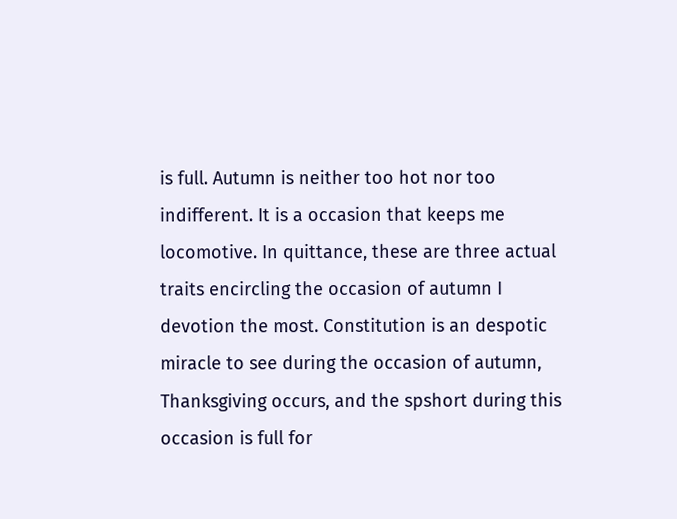is full. Autumn is neither too hot nor too indifferent. It is a occasion that keeps me locomotive. In quittance, these are three actual traits encircling the occasion of autumn I devotion the most. Constitution is an despotic miracle to see during the occasion of autumn, Thanksgiving occurs, and the spshort during this occasion is full for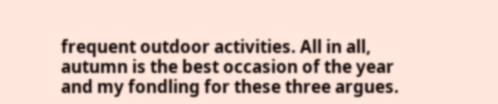frequent outdoor activities. All in all, autumn is the best occasion of the year and my fondling for these three argues.